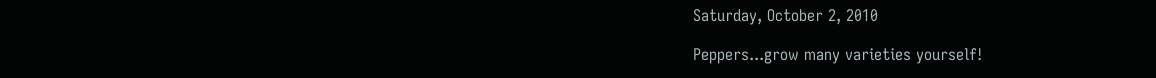Saturday, October 2, 2010

Peppers...grow many varieties yourself!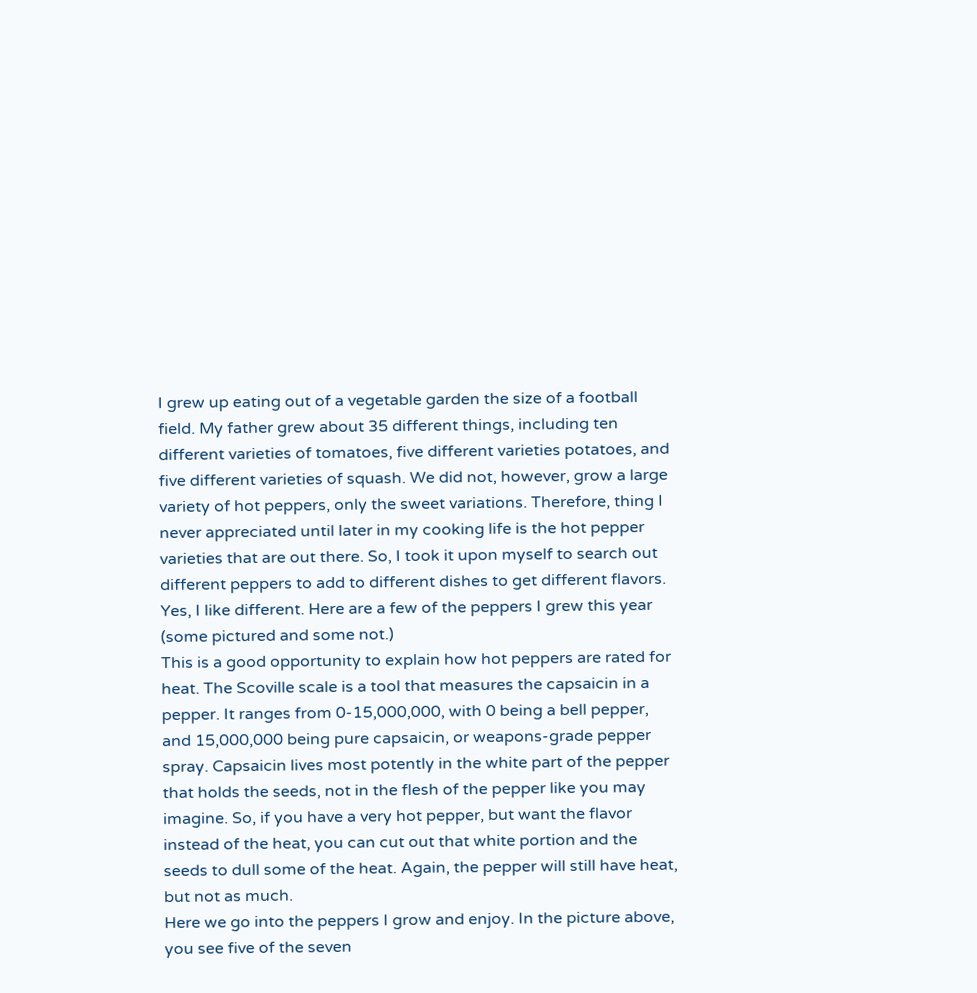I grew up eating out of a vegetable garden the size of a football field. My father grew about 35 different things, including ten different varieties of tomatoes, five different varieties potatoes, and five different varieties of squash. We did not, however, grow a large variety of hot peppers, only the sweet variations. Therefore, thing I never appreciated until later in my cooking life is the hot pepper varieties that are out there. So, I took it upon myself to search out different peppers to add to different dishes to get different flavors. Yes, I like different. Here are a few of the peppers I grew this year (some pictured and some not.)
This is a good opportunity to explain how hot peppers are rated for heat. The Scoville scale is a tool that measures the capsaicin in a pepper. It ranges from 0-15,000,000, with 0 being a bell pepper, and 15,000,000 being pure capsaicin, or weapons-grade pepper spray. Capsaicin lives most potently in the white part of the pepper that holds the seeds, not in the flesh of the pepper like you may imagine. So, if you have a very hot pepper, but want the flavor instead of the heat, you can cut out that white portion and the seeds to dull some of the heat. Again, the pepper will still have heat, but not as much.
Here we go into the peppers I grow and enjoy. In the picture above, you see five of the seven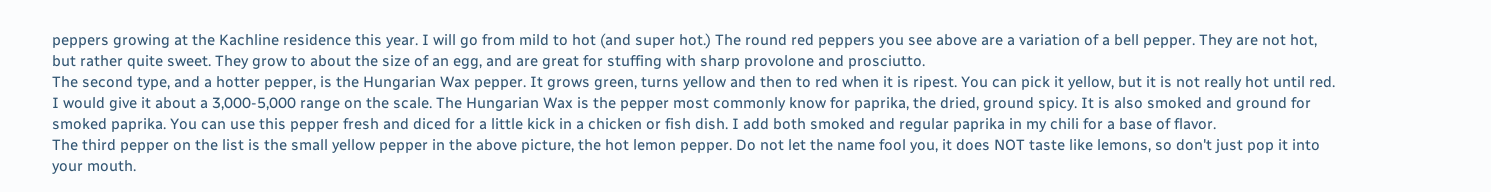peppers growing at the Kachline residence this year. I will go from mild to hot (and super hot.) The round red peppers you see above are a variation of a bell pepper. They are not hot, but rather quite sweet. They grow to about the size of an egg, and are great for stuffing with sharp provolone and prosciutto.
The second type, and a hotter pepper, is the Hungarian Wax pepper. It grows green, turns yellow and then to red when it is ripest. You can pick it yellow, but it is not really hot until red. I would give it about a 3,000-5,000 range on the scale. The Hungarian Wax is the pepper most commonly know for paprika, the dried, ground spicy. It is also smoked and ground for smoked paprika. You can use this pepper fresh and diced for a little kick in a chicken or fish dish. I add both smoked and regular paprika in my chili for a base of flavor.
The third pepper on the list is the small yellow pepper in the above picture, the hot lemon pepper. Do not let the name fool you, it does NOT taste like lemons, so don't just pop it into your mouth.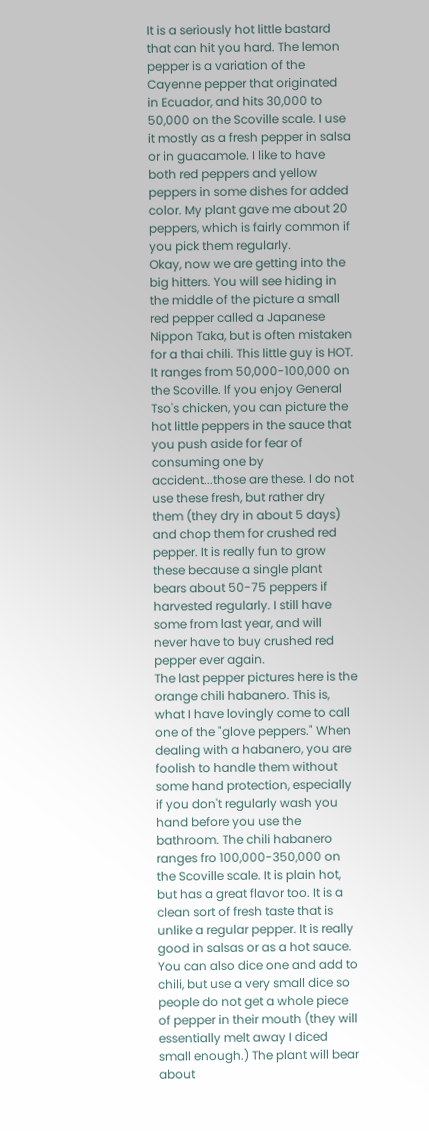It is a seriously hot little bastard that can hit you hard. The lemon pepper is a variation of the Cayenne pepper that originated in Ecuador, and hits 30,000 to 50,000 on the Scoville scale. I use it mostly as a fresh pepper in salsa or in guacamole. I like to have both red peppers and yellow peppers in some dishes for added color. My plant gave me about 20 peppers, which is fairly common if you pick them regularly.
Okay, now we are getting into the big hitters. You will see hiding in the middle of the picture a small red pepper called a Japanese Nippon Taka, but is often mistaken for a thai chili. This little guy is HOT. It ranges from 50,000-100,000 on the Scoville. If you enjoy General Tso's chicken, you can picture the hot little peppers in the sauce that you push aside for fear of consuming one by accident...those are these. I do not use these fresh, but rather dry them (they dry in about 5 days) and chop them for crushed red pepper. It is really fun to grow these because a single plant bears about 50-75 peppers if harvested regularly. I still have some from last year, and will never have to buy crushed red pepper ever again.
The last pepper pictures here is the orange chili habanero. This is, what I have lovingly come to call one of the "glove peppers." When dealing with a habanero, you are foolish to handle them without some hand protection, especially if you don't regularly wash you hand before you use the bathroom. The chili habanero ranges fro 100,000-350,000 on the Scoville scale. It is plain hot, but has a great flavor too. It is a clean sort of fresh taste that is unlike a regular pepper. It is really good in salsas or as a hot sauce. You can also dice one and add to chili, but use a very small dice so people do not get a whole piece of pepper in their mouth (they will essentially melt away I diced small enough.) The plant will bear about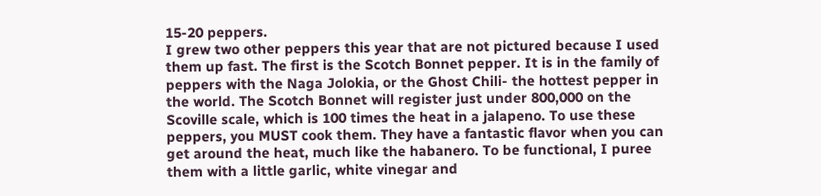15-20 peppers.
I grew two other peppers this year that are not pictured because I used them up fast. The first is the Scotch Bonnet pepper. It is in the family of peppers with the Naga Jolokia, or the Ghost Chili- the hottest pepper in the world. The Scotch Bonnet will register just under 800,000 on the Scoville scale, which is 100 times the heat in a jalapeno. To use these peppers, you MUST cook them. They have a fantastic flavor when you can get around the heat, much like the habanero. To be functional, I puree them with a little garlic, white vinegar and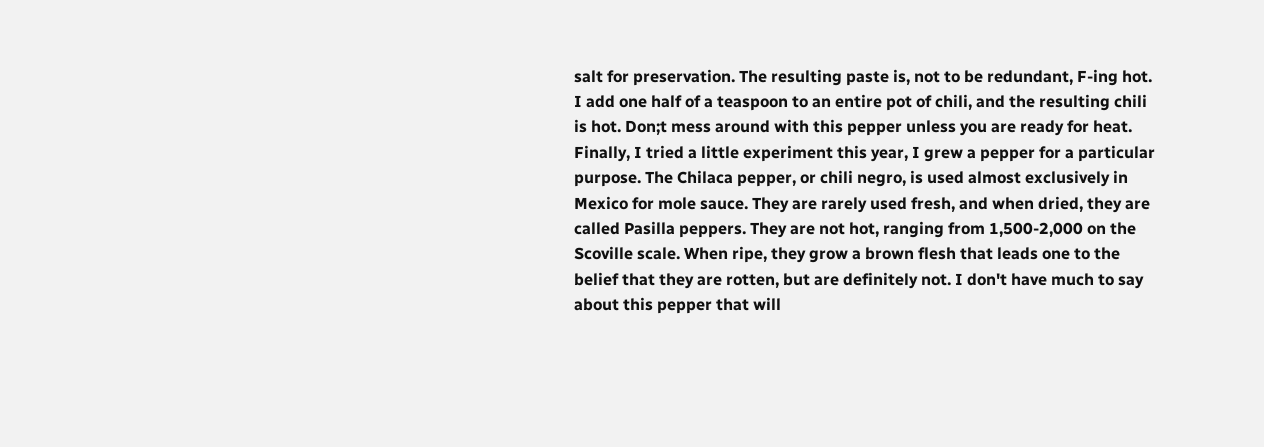salt for preservation. The resulting paste is, not to be redundant, F-ing hot. I add one half of a teaspoon to an entire pot of chili, and the resulting chili is hot. Don;t mess around with this pepper unless you are ready for heat.
Finally, I tried a little experiment this year, I grew a pepper for a particular purpose. The Chilaca pepper, or chili negro, is used almost exclusively in Mexico for mole sauce. They are rarely used fresh, and when dried, they are called Pasilla peppers. They are not hot, ranging from 1,500-2,000 on the Scoville scale. When ripe, they grow a brown flesh that leads one to the belief that they are rotten, but are definitely not. I don't have much to say about this pepper that will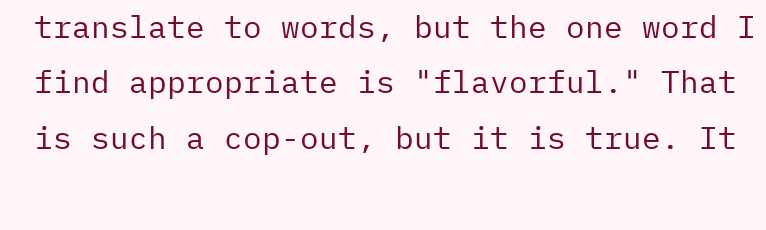translate to words, but the one word I find appropriate is "flavorful." That is such a cop-out, but it is true. It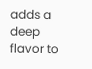adds a deep flavor to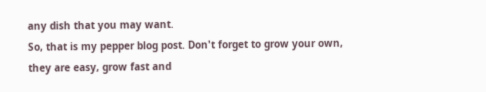any dish that you may want.
So, that is my pepper blog post. Don't forget to grow your own, they are easy, grow fast and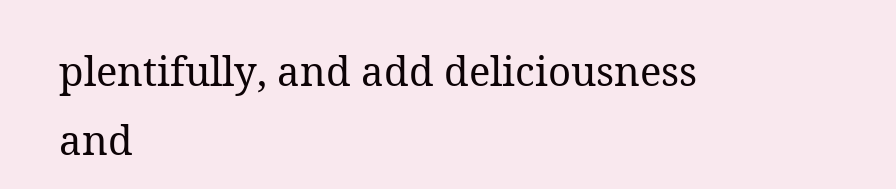plentifully, and add deliciousness and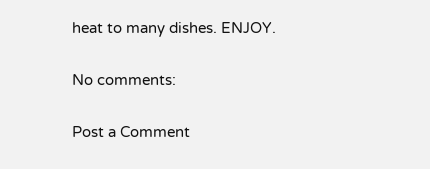heat to many dishes. ENJOY.

No comments:

Post a Comment